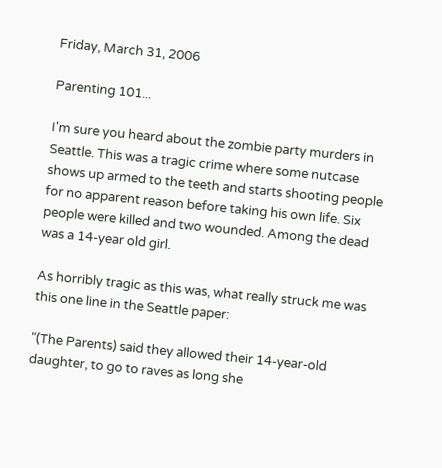Friday, March 31, 2006

Parenting 101...

I'm sure you heard about the zombie party murders in Seattle. This was a tragic crime where some nutcase shows up armed to the teeth and starts shooting people for no apparent reason before taking his own life. Six people were killed and two wounded. Among the dead was a 14-year old girl.

As horribly tragic as this was, what really struck me was this one line in the Seattle paper:

"(The Parents) said they allowed their 14-year-old daughter, to go to raves as long she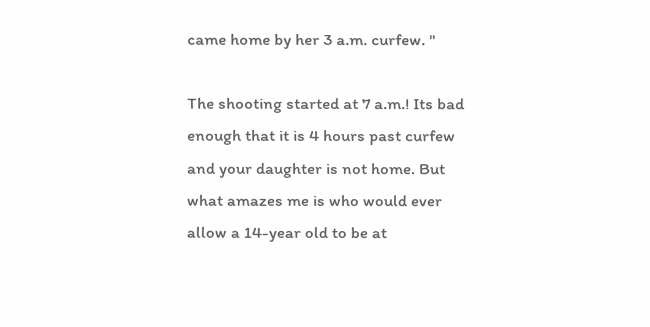came home by her 3 a.m. curfew. "

The shooting started at 7 a.m.! Its bad enough that it is 4 hours past curfew and your daughter is not home. But what amazes me is who would ever allow a 14-year old to be at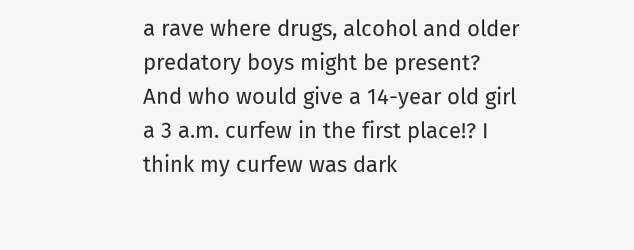a rave where drugs, alcohol and older predatory boys might be present? And who would give a 14-year old girl a 3 a.m. curfew in the first place!? I think my curfew was dark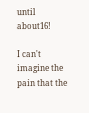until about16!

I can't imagine the pain that the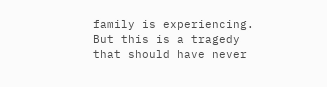family is experiencing. But this is a tragedy that should have never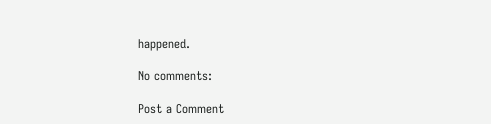happened.

No comments:

Post a Comment